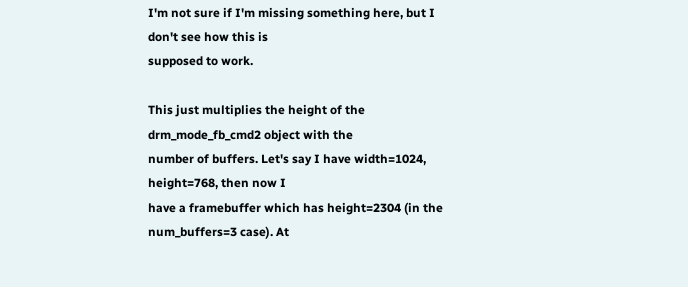I'm not sure if I'm missing something here, but I don't see how this is
supposed to work.

This just multiplies the height of the drm_mode_fb_cmd2 object with the
number of buffers. Let's say I have width=1024, height=768, then now I
have a framebuffer which has height=2304 (in the num_buffers=3 case). At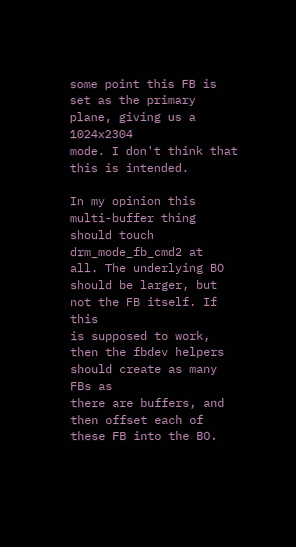some point this FB is set as the primary plane, giving us a 1024x2304
mode. I don't think that this is intended.

In my opinion this multi-buffer thing should touch drm_mode_fb_cmd2 at
all. The underlying BO should be larger, but not the FB itself. If this
is supposed to work, then the fbdev helpers should create as many FBs as
there are buffers, and then offset each of these FB into the BO.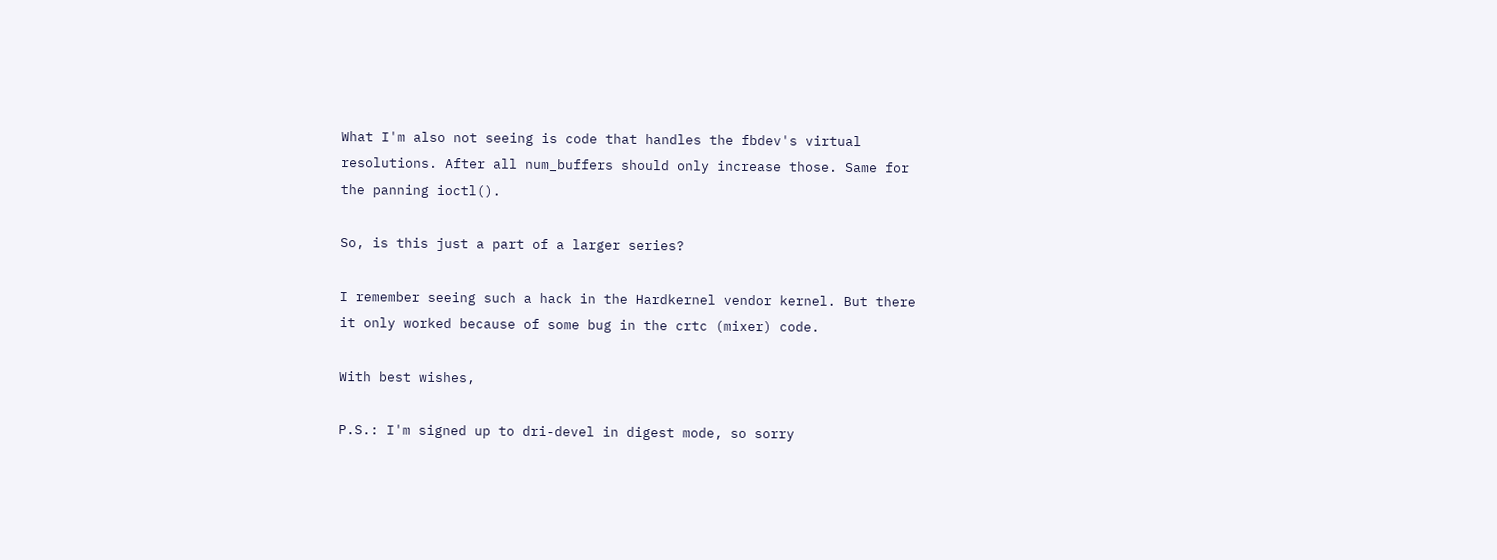What I'm also not seeing is code that handles the fbdev's virtual
resolutions. After all num_buffers should only increase those. Same for
the panning ioctl().

So, is this just a part of a larger series?

I remember seeing such a hack in the Hardkernel vendor kernel. But there
it only worked because of some bug in the crtc (mixer) code.

With best wishes,

P.S.: I'm signed up to dri-devel in digest mode, so sorry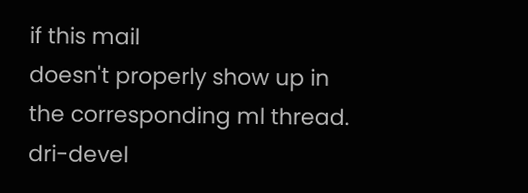if this mail
doesn't properly show up in the corresponding ml thread.
dri-devel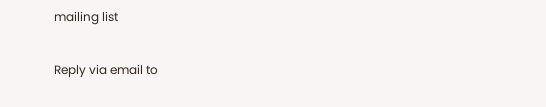mailing list

Reply via email to